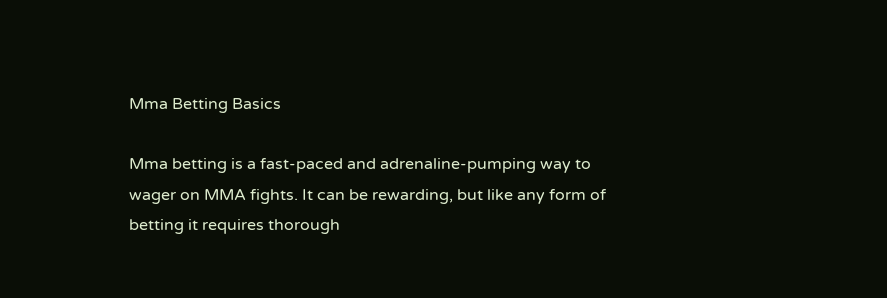Mma Betting Basics

Mma betting is a fast-paced and adrenaline-pumping way to wager on MMA fights. It can be rewarding, but like any form of betting it requires thorough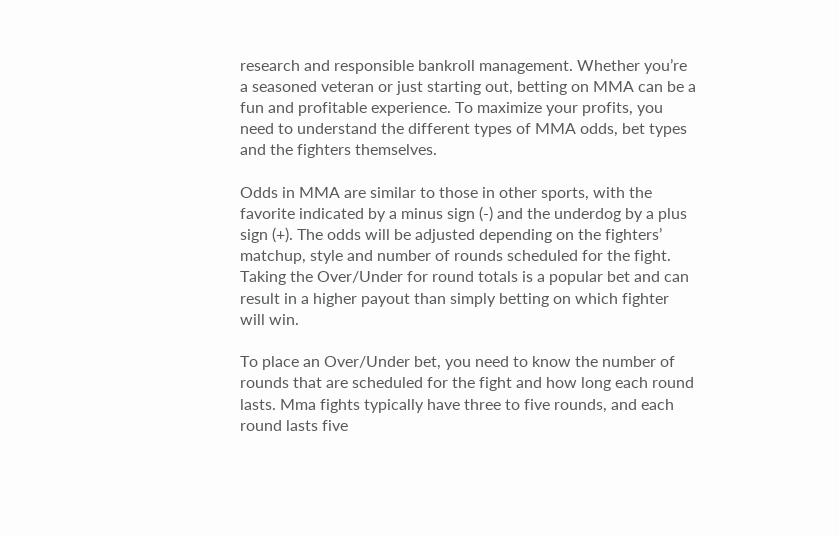research and responsible bankroll management. Whether you’re a seasoned veteran or just starting out, betting on MMA can be a fun and profitable experience. To maximize your profits, you need to understand the different types of MMA odds, bet types and the fighters themselves.

Odds in MMA are similar to those in other sports, with the favorite indicated by a minus sign (-) and the underdog by a plus sign (+). The odds will be adjusted depending on the fighters’ matchup, style and number of rounds scheduled for the fight. Taking the Over/Under for round totals is a popular bet and can result in a higher payout than simply betting on which fighter will win.

To place an Over/Under bet, you need to know the number of rounds that are scheduled for the fight and how long each round lasts. Mma fights typically have three to five rounds, and each round lasts five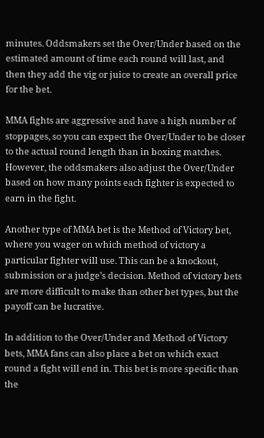minutes. Oddsmakers set the Over/Under based on the estimated amount of time each round will last, and then they add the vig or juice to create an overall price for the bet.

MMA fights are aggressive and have a high number of stoppages, so you can expect the Over/Under to be closer to the actual round length than in boxing matches. However, the oddsmakers also adjust the Over/Under based on how many points each fighter is expected to earn in the fight.

Another type of MMA bet is the Method of Victory bet, where you wager on which method of victory a particular fighter will use. This can be a knockout, submission or a judge’s decision. Method of victory bets are more difficult to make than other bet types, but the payoff can be lucrative.

In addition to the Over/Under and Method of Victory bets, MMA fans can also place a bet on which exact round a fight will end in. This bet is more specific than the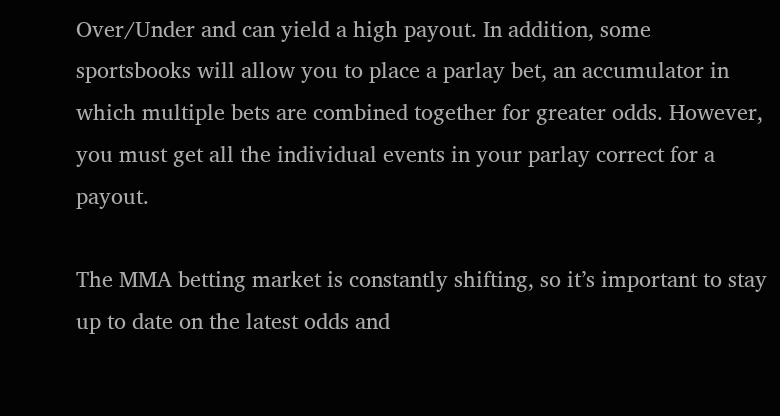Over/Under and can yield a high payout. In addition, some sportsbooks will allow you to place a parlay bet, an accumulator in which multiple bets are combined together for greater odds. However, you must get all the individual events in your parlay correct for a payout.

The MMA betting market is constantly shifting, so it’s important to stay up to date on the latest odds and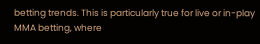betting trends. This is particularly true for live or in-play MMA betting, where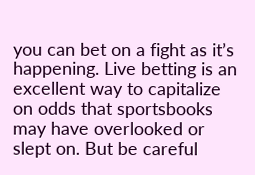you can bet on a fight as it’s happening. Live betting is an excellent way to capitalize on odds that sportsbooks may have overlooked or slept on. But be careful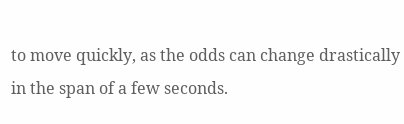to move quickly, as the odds can change drastically in the span of a few seconds.